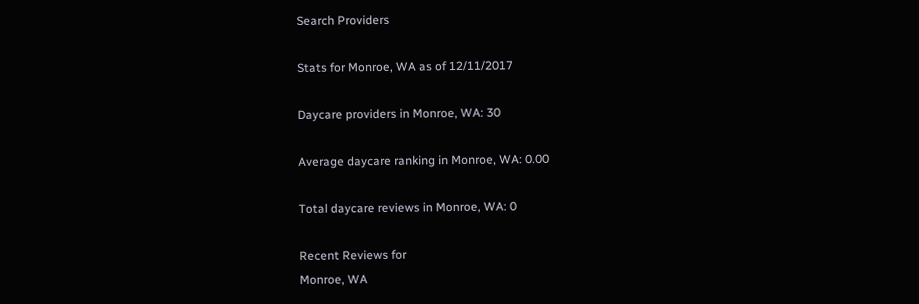Search Providers

Stats for Monroe, WA as of 12/11/2017

Daycare providers in Monroe, WA: 30

Average daycare ranking in Monroe, WA: 0.00

Total daycare reviews in Monroe, WA: 0

Recent Reviews for
Monroe, WA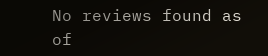No reviews found as of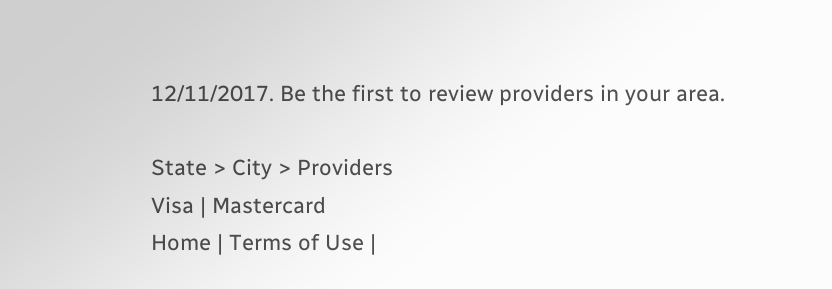12/11/2017. Be the first to review providers in your area.

State > City > Providers
Visa | Mastercard
Home | Terms of Use |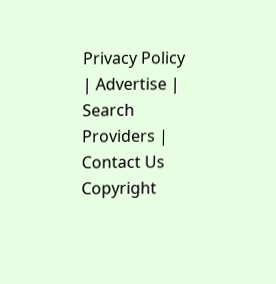Privacy Policy | Advertise | Search Providers | Contact Us
Copyright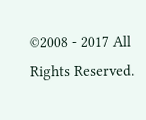©2008 - 2017 All Rights Reserved.